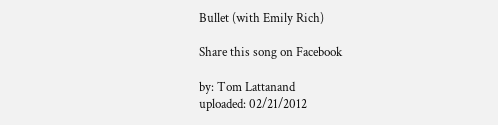Bullet (with Emily Rich)

Share this song on Facebook

by: Tom Lattanand
uploaded: 02/21/2012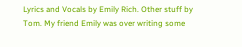Lyrics and Vocals by Emily Rich. Other stuff by Tom. My friend Emily was over writing some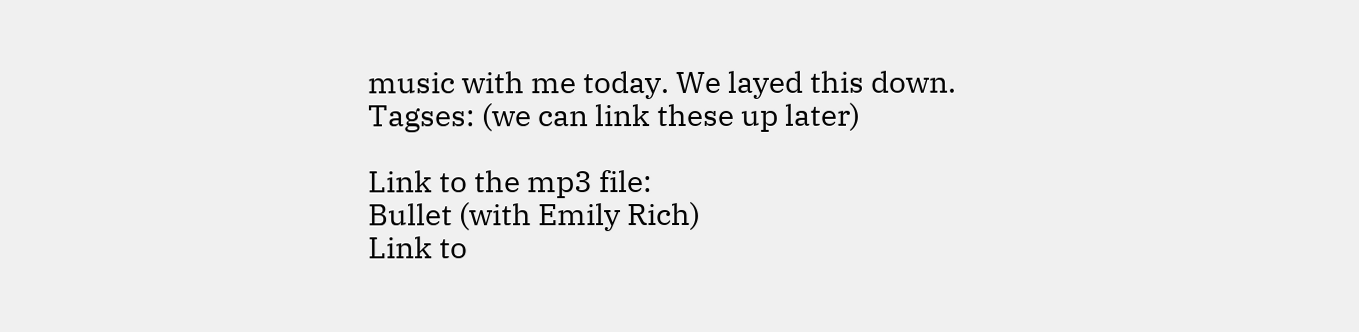music with me today. We layed this down.
Tagses: (we can link these up later)

Link to the mp3 file:
Bullet (with Emily Rich)
Link to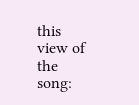this view of the song: